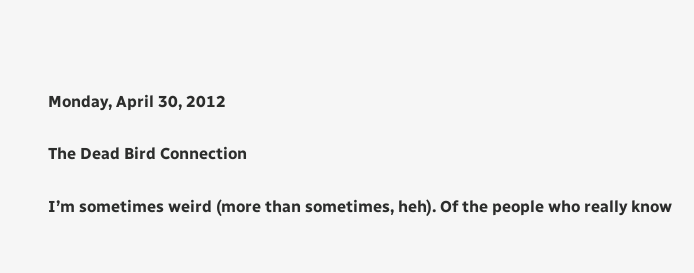Monday, April 30, 2012

The Dead Bird Connection

I’m sometimes weird (more than sometimes, heh). Of the people who really know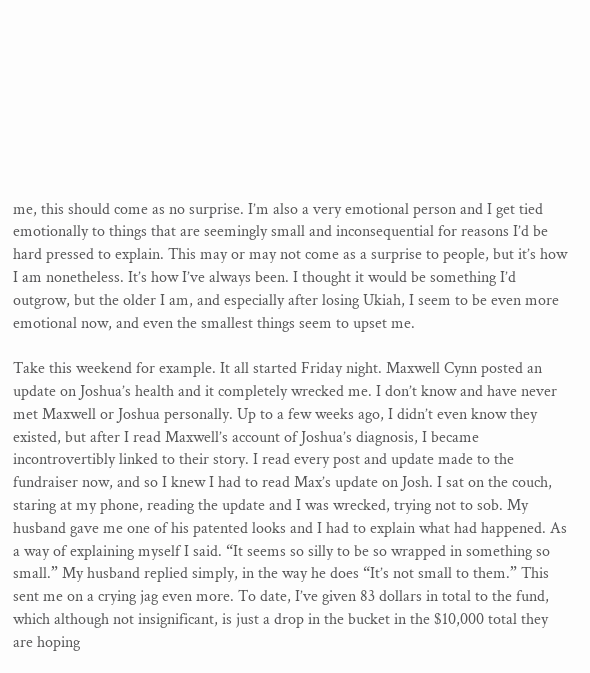me, this should come as no surprise. I’m also a very emotional person and I get tied emotionally to things that are seemingly small and inconsequential for reasons I’d be hard pressed to explain. This may or may not come as a surprise to people, but it’s how I am nonetheless. It’s how I’ve always been. I thought it would be something I’d outgrow, but the older I am, and especially after losing Ukiah, I seem to be even more emotional now, and even the smallest things seem to upset me.

Take this weekend for example. It all started Friday night. Maxwell Cynn posted an update on Joshua’s health and it completely wrecked me. I don’t know and have never met Maxwell or Joshua personally. Up to a few weeks ago, I didn’t even know they existed, but after I read Maxwell’s account of Joshua’s diagnosis, I became incontrovertibly linked to their story. I read every post and update made to the fundraiser now, and so I knew I had to read Max’s update on Josh. I sat on the couch, staring at my phone, reading the update and I was wrecked, trying not to sob. My husband gave me one of his patented looks and I had to explain what had happened. As a way of explaining myself I said. “It seems so silly to be so wrapped in something so small.” My husband replied simply, in the way he does “It’s not small to them.” This sent me on a crying jag even more. To date, I’ve given 83 dollars in total to the fund, which although not insignificant, is just a drop in the bucket in the $10,000 total they are hoping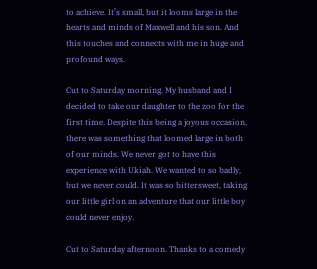to achieve. It’s small, but it looms large in the hearts and minds of Maxwell and his son. And this touches and connects with me in huge and profound ways.

Cut to Saturday morning. My husband and I decided to take our daughter to the zoo for the first time. Despite this being a joyous occasion, there was something that loomed large in both of our minds. We never got to have this experience with Ukiah. We wanted to so badly, but we never could. It was so bittersweet, taking our little girl on an adventure that our little boy could never enjoy.

Cut to Saturday afternoon. Thanks to a comedy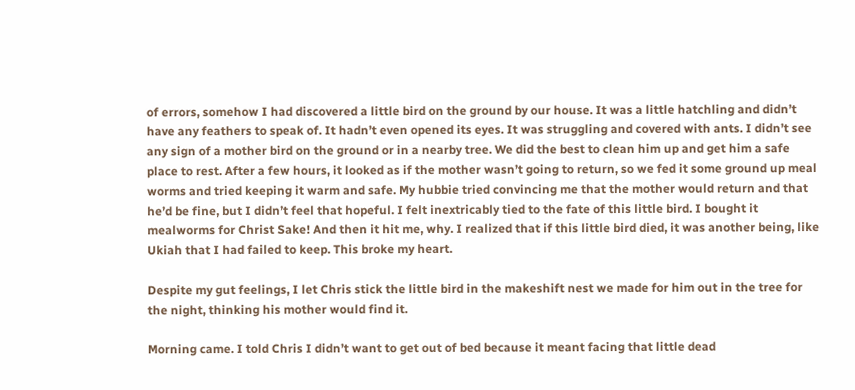of errors, somehow I had discovered a little bird on the ground by our house. It was a little hatchling and didn’t have any feathers to speak of. It hadn’t even opened its eyes. It was struggling and covered with ants. I didn’t see any sign of a mother bird on the ground or in a nearby tree. We did the best to clean him up and get him a safe place to rest. After a few hours, it looked as if the mother wasn’t going to return, so we fed it some ground up meal worms and tried keeping it warm and safe. My hubbie tried convincing me that the mother would return and that he’d be fine, but I didn’t feel that hopeful. I felt inextricably tied to the fate of this little bird. I bought it mealworms for Christ Sake! And then it hit me, why. I realized that if this little bird died, it was another being, like Ukiah that I had failed to keep. This broke my heart.

Despite my gut feelings, I let Chris stick the little bird in the makeshift nest we made for him out in the tree for the night, thinking his mother would find it.

Morning came. I told Chris I didn’t want to get out of bed because it meant facing that little dead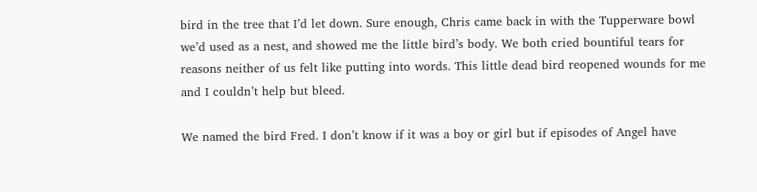bird in the tree that I’d let down. Sure enough, Chris came back in with the Tupperware bowl we’d used as a nest, and showed me the little bird’s body. We both cried bountiful tears for reasons neither of us felt like putting into words. This little dead bird reopened wounds for me and I couldn’t help but bleed.

We named the bird Fred. I don’t know if it was a boy or girl but if episodes of Angel have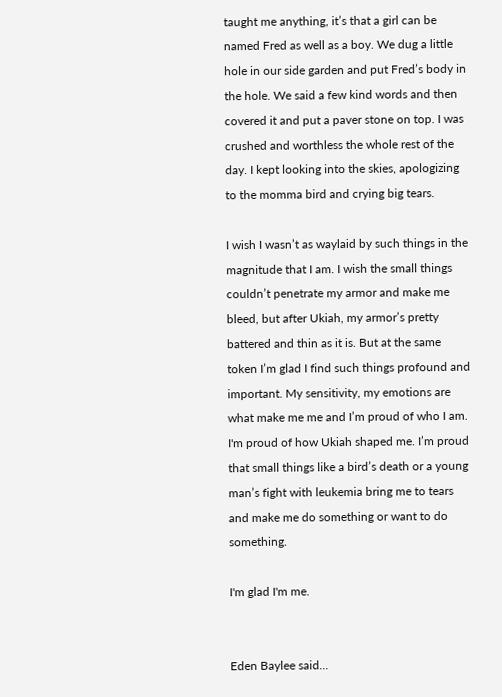taught me anything, it’s that a girl can be named Fred as well as a boy. We dug a little hole in our side garden and put Fred’s body in the hole. We said a few kind words and then covered it and put a paver stone on top. I was crushed and worthless the whole rest of the day. I kept looking into the skies, apologizing to the momma bird and crying big tears.

I wish I wasn’t as waylaid by such things in the magnitude that I am. I wish the small things couldn’t penetrate my armor and make me bleed, but after Ukiah, my armor’s pretty battered and thin as it is. But at the same token I’m glad I find such things profound and important. My sensitivity, my emotions are what make me me and I’m proud of who I am. I'm proud of how Ukiah shaped me. I’m proud that small things like a bird’s death or a young man’s fight with leukemia bring me to tears and make me do something or want to do something.

I'm glad I'm me.


Eden Baylee said...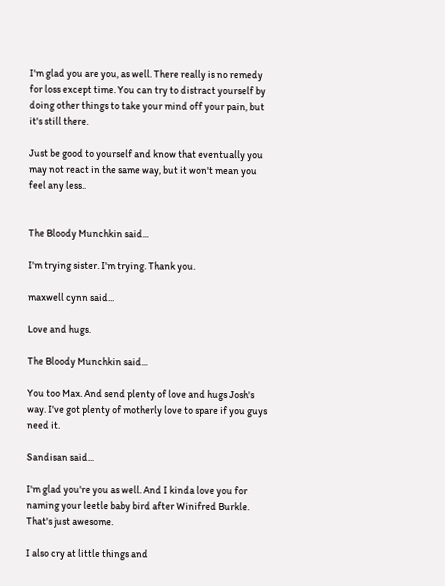I'm glad you are you, as well. There really is no remedy for loss except time. You can try to distract yourself by doing other things to take your mind off your pain, but it's still there.

Just be good to yourself and know that eventually you may not react in the same way, but it won't mean you feel any less..


The Bloody Munchkin said...

I'm trying sister. I'm trying. Thank you.

maxwell cynn said...

Love and hugs.

The Bloody Munchkin said...

You too Max. And send plenty of love and hugs Josh's way. I've got plenty of motherly love to spare if you guys need it.

Sandisan said...

I'm glad you're you as well. And I kinda love you for naming your leetle baby bird after Winifred Burkle. That's just awesome.

I also cry at little things and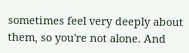sometimes feel very deeply about them, so you're not alone. And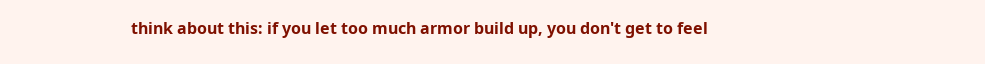think about this: if you let too much armor build up, you don't get to feel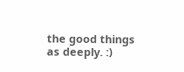the good things as deeply. :)